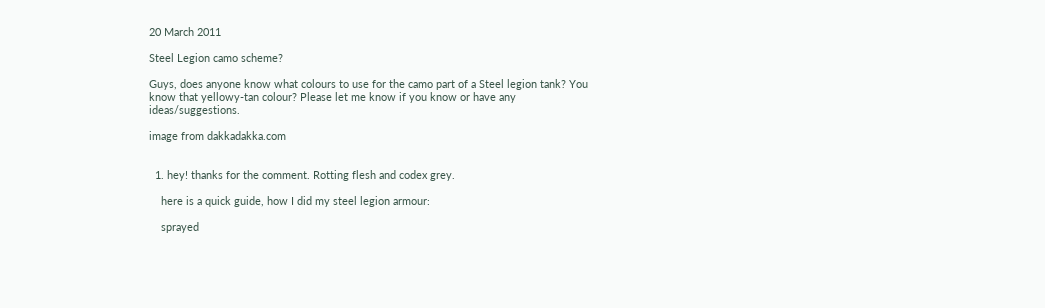20 March 2011

Steel Legion camo scheme?

Guys, does anyone know what colours to use for the camo part of a Steel legion tank? You know that yellowy-tan colour? Please let me know if you know or have any ideas/suggestions.

image from dakkadakka.com


  1. hey! thanks for the comment. Rotting flesh and codex grey.

    here is a quick guide, how I did my steel legion armour:

    sprayed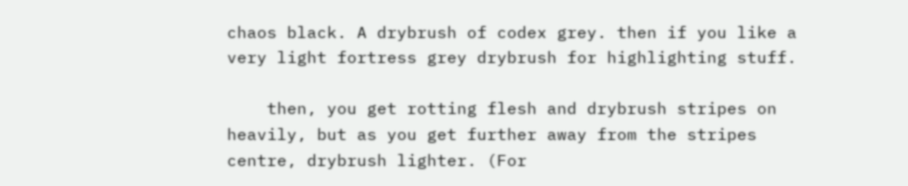chaos black. A drybrush of codex grey. then if you like a very light fortress grey drybrush for highlighting stuff.

    then, you get rotting flesh and drybrush stripes on heavily, but as you get further away from the stripes centre, drybrush lighter. (For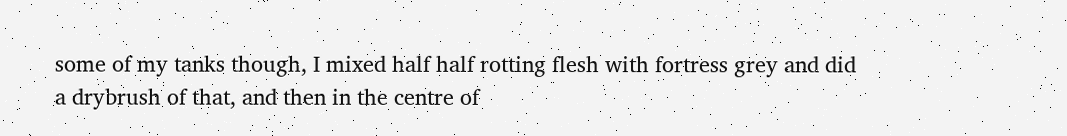some of my tanks though, I mixed half half rotting flesh with fortress grey and did a drybrush of that, and then in the centre of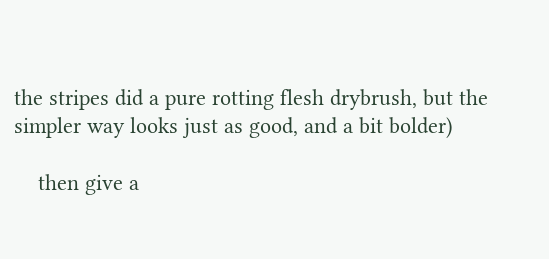the stripes did a pure rotting flesh drybrush, but the simpler way looks just as good, and a bit bolder)

    then give a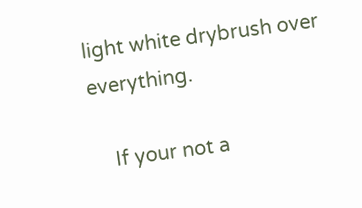light white drybrush over everything.

    If your not a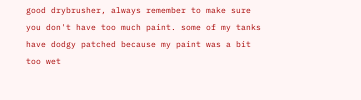good drybrusher, always remember to make sure you don't have too much paint. some of my tanks have dodgy patched because my paint was a bit too wet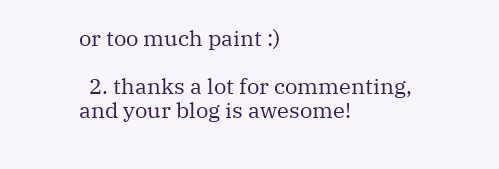or too much paint :)

  2. thanks a lot for commenting, and your blog is awesome!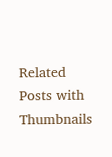Related Posts with Thumbnails